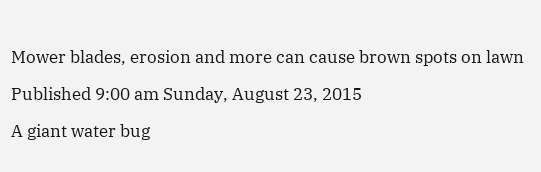Mower blades, erosion and more can cause brown spots on lawn

Published 9:00 am Sunday, August 23, 2015

A giant water bug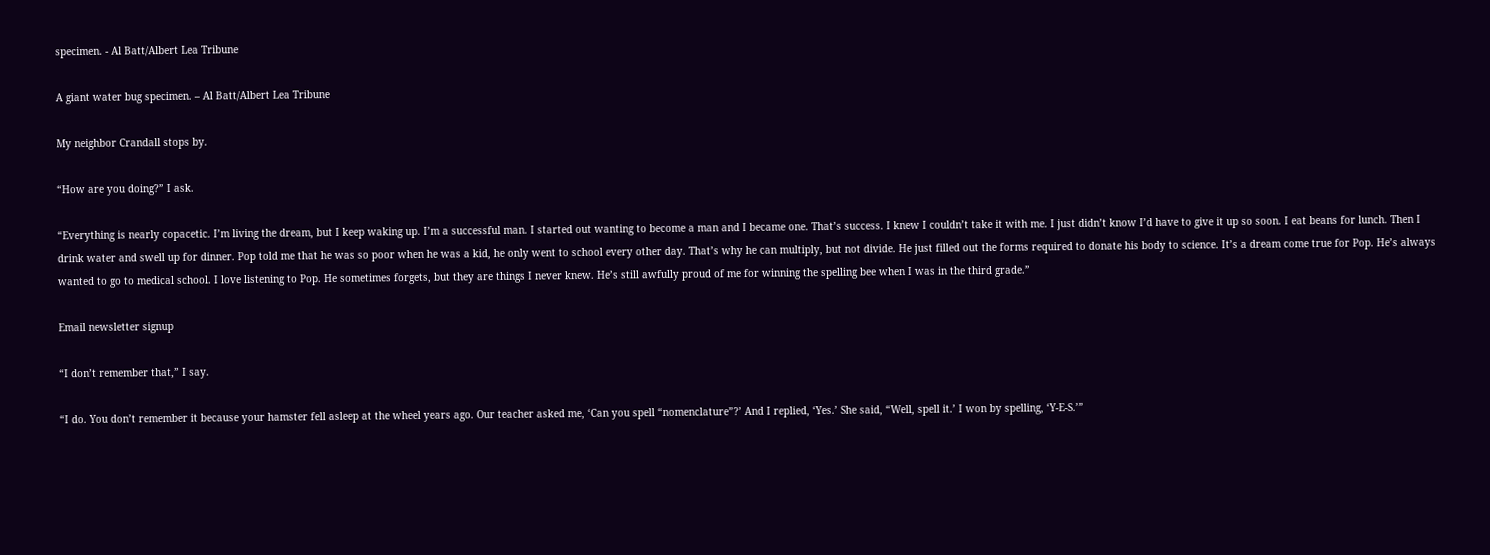specimen. - Al Batt/Albert Lea Tribune

A giant water bug specimen. – Al Batt/Albert Lea Tribune

My neighbor Crandall stops by.

“How are you doing?” I ask.

“Everything is nearly copacetic. I’m living the dream, but I keep waking up. I’m a successful man. I started out wanting to become a man and I became one. That’s success. I knew I couldn’t take it with me. I just didn’t know I’d have to give it up so soon. I eat beans for lunch. Then I drink water and swell up for dinner. Pop told me that he was so poor when he was a kid, he only went to school every other day. That’s why he can multiply, but not divide. He just filled out the forms required to donate his body to science. It’s a dream come true for Pop. He’s always wanted to go to medical school. I love listening to Pop. He sometimes forgets, but they are things I never knew. He’s still awfully proud of me for winning the spelling bee when I was in the third grade.”

Email newsletter signup

“I don’t remember that,” I say.

“I do. You don’t remember it because your hamster fell asleep at the wheel years ago. Our teacher asked me, ‘Can you spell “nomenclature”?’ And I replied, ‘Yes.’ She said, “Well, spell it.’ I won by spelling, ‘Y-E-S.’”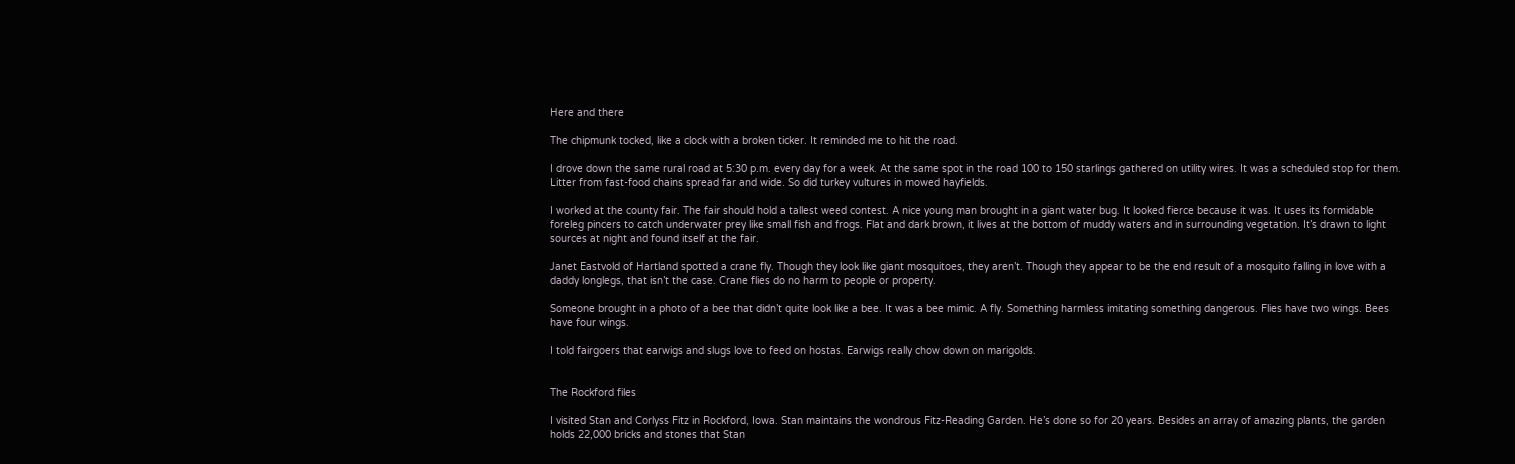Here and there

The chipmunk tocked, like a clock with a broken ticker. It reminded me to hit the road.

I drove down the same rural road at 5:30 p.m. every day for a week. At the same spot in the road 100 to 150 starlings gathered on utility wires. It was a scheduled stop for them. Litter from fast-food chains spread far and wide. So did turkey vultures in mowed hayfields.

I worked at the county fair. The fair should hold a tallest weed contest. A nice young man brought in a giant water bug. It looked fierce because it was. It uses its formidable foreleg pincers to catch underwater prey like small fish and frogs. Flat and dark brown, it lives at the bottom of muddy waters and in surrounding vegetation. It’s drawn to light sources at night and found itself at the fair.

Janet Eastvold of Hartland spotted a crane fly. Though they look like giant mosquitoes, they aren’t. Though they appear to be the end result of a mosquito falling in love with a daddy longlegs, that isn’t the case. Crane flies do no harm to people or property.

Someone brought in a photo of a bee that didn’t quite look like a bee. It was a bee mimic. A fly. Something harmless imitating something dangerous. Flies have two wings. Bees have four wings.

I told fairgoers that earwigs and slugs love to feed on hostas. Earwigs really chow down on marigolds.


The Rockford files

I visited Stan and Corlyss Fitz in Rockford, Iowa. Stan maintains the wondrous Fitz-Reading Garden. He’s done so for 20 years. Besides an array of amazing plants, the garden holds 22,000 bricks and stones that Stan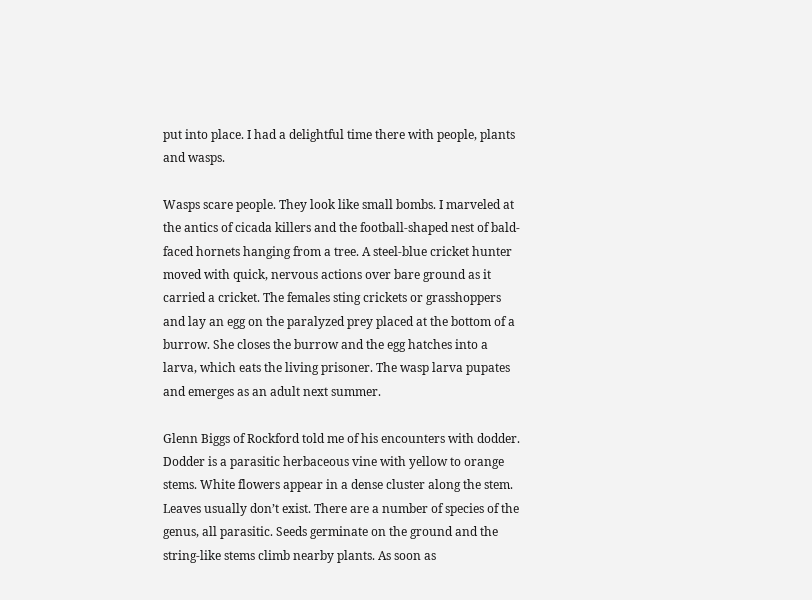put into place. I had a delightful time there with people, plants and wasps.

Wasps scare people. They look like small bombs. I marveled at the antics of cicada killers and the football-shaped nest of bald-faced hornets hanging from a tree. A steel-blue cricket hunter moved with quick, nervous actions over bare ground as it carried a cricket. The females sting crickets or grasshoppers and lay an egg on the paralyzed prey placed at the bottom of a burrow. She closes the burrow and the egg hatches into a larva, which eats the living prisoner. The wasp larva pupates and emerges as an adult next summer.

Glenn Biggs of Rockford told me of his encounters with dodder. Dodder is a parasitic herbaceous vine with yellow to orange stems. White flowers appear in a dense cluster along the stem. Leaves usually don’t exist. There are a number of species of the genus, all parasitic. Seeds germinate on the ground and the string-like stems climb nearby plants. As soon as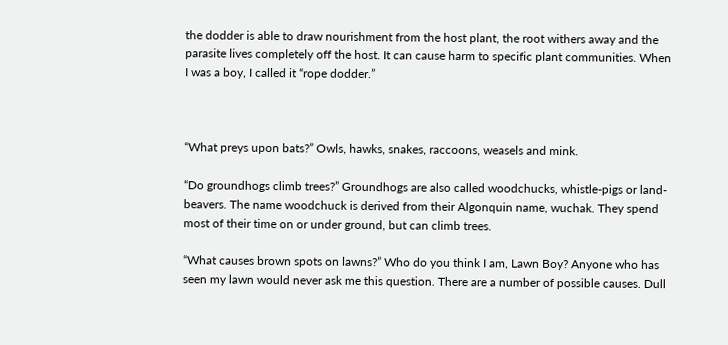the dodder is able to draw nourishment from the host plant, the root withers away and the parasite lives completely off the host. It can cause harm to specific plant communities. When I was a boy, I called it “rope dodder.”



“What preys upon bats?” Owls, hawks, snakes, raccoons, weasels and mink.

“Do groundhogs climb trees?” Groundhogs are also called woodchucks, whistle-pigs or land-beavers. The name woodchuck is derived from their Algonquin name, wuchak. They spend most of their time on or under ground, but can climb trees.

“What causes brown spots on lawns?” Who do you think I am, Lawn Boy? Anyone who has seen my lawn would never ask me this question. There are a number of possible causes. Dull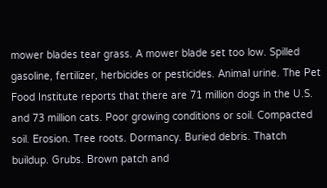mower blades tear grass. A mower blade set too low. Spilled gasoline, fertilizer, herbicides or pesticides. Animal urine. The Pet Food Institute reports that there are 71 million dogs in the U.S. and 73 million cats. Poor growing conditions or soil. Compacted soil. Erosion. Tree roots. Dormancy. Buried debris. Thatch buildup. Grubs. Brown patch and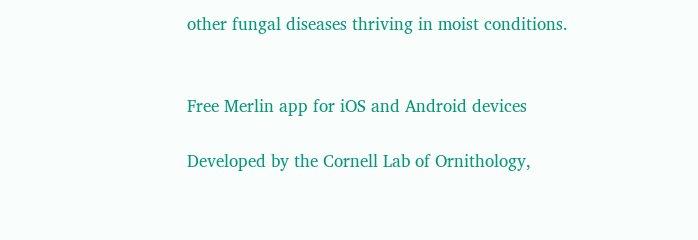other fungal diseases thriving in moist conditions.


Free Merlin app for iOS and Android devices

Developed by the Cornell Lab of Ornithology,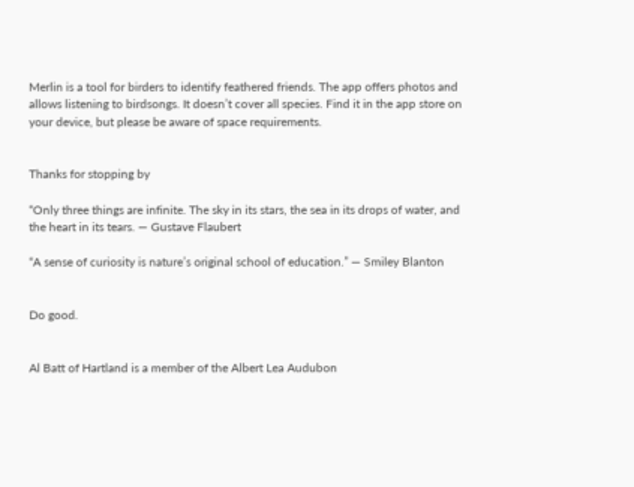Merlin is a tool for birders to identify feathered friends. The app offers photos and allows listening to birdsongs. It doesn’t cover all species. Find it in the app store on your device, but please be aware of space requirements.


Thanks for stopping by

“Only three things are infinite. The sky in its stars, the sea in its drops of water, and the heart in its tears. — Gustave Flaubert

“A sense of curiosity is nature’s original school of education.” — Smiley Blanton


Do good.


Al Batt of Hartland is a member of the Albert Lea Audubon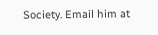Society. Email him at